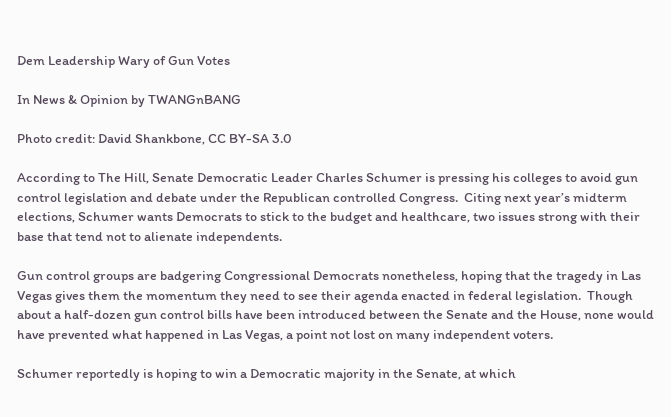Dem Leadership Wary of Gun Votes

In News & Opinion by TWANGnBANG

Photo credit: David Shankbone, CC BY-SA 3.0

According to The Hill, Senate Democratic Leader Charles Schumer is pressing his colleges to avoid gun control legislation and debate under the Republican controlled Congress.  Citing next year’s midterm elections, Schumer wants Democrats to stick to the budget and healthcare, two issues strong with their base that tend not to alienate independents.

Gun control groups are badgering Congressional Democrats nonetheless, hoping that the tragedy in Las Vegas gives them the momentum they need to see their agenda enacted in federal legislation.  Though about a half-dozen gun control bills have been introduced between the Senate and the House, none would have prevented what happened in Las Vegas, a point not lost on many independent voters.

Schumer reportedly is hoping to win a Democratic majority in the Senate, at which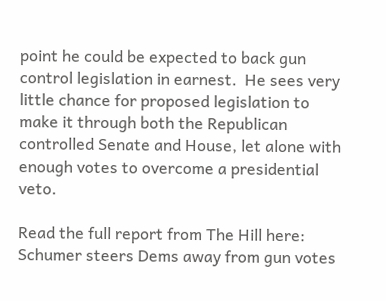point he could be expected to back gun control legislation in earnest.  He sees very little chance for proposed legislation to make it through both the Republican controlled Senate and House, let alone with enough votes to overcome a presidential veto.

Read the full report from The Hill here: Schumer steers Dems away from gun votes